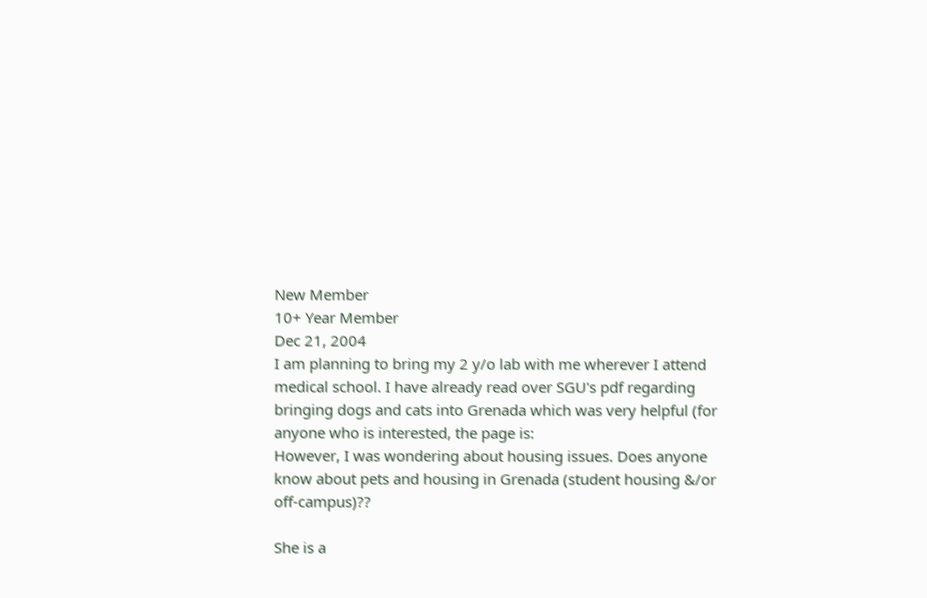New Member
10+ Year Member
Dec 21, 2004
I am planning to bring my 2 y/o lab with me wherever I attend medical school. I have already read over SGU's pdf regarding bringing dogs and cats into Grenada which was very helpful (for anyone who is interested, the page is:
However, I was wondering about housing issues. Does anyone know about pets and housing in Grenada (student housing &/or off-campus)??

She is a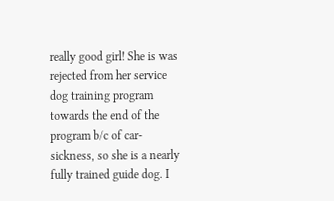really good girl! She is was rejected from her service dog training program towards the end of the program b/c of car-sickness, so she is a nearly fully trained guide dog. I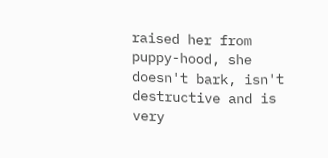raised her from puppy-hood, she doesn't bark, isn't destructive and is very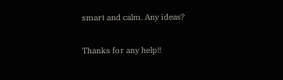smart and calm. Any ideas?

Thanks for any help!!